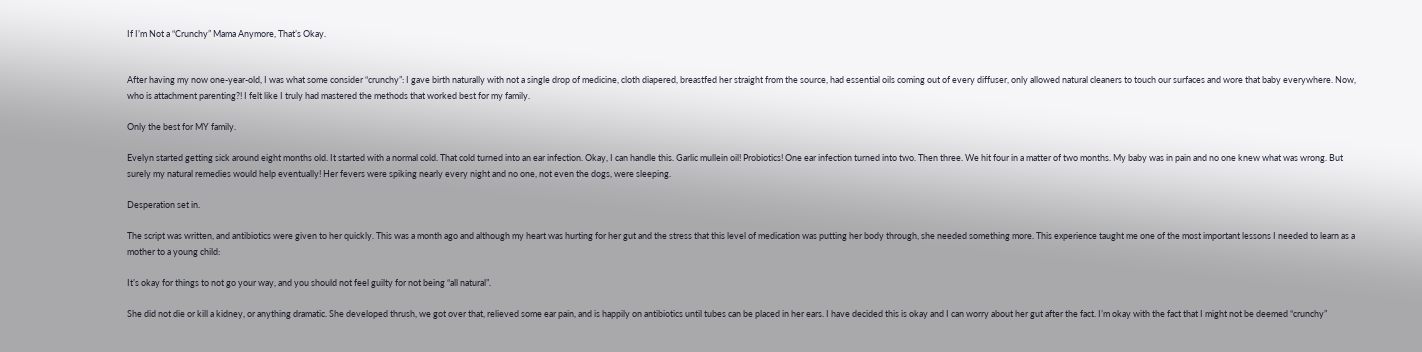If I’m Not a “Crunchy” Mama Anymore, That’s Okay.


After having my now one-year-old, I was what some consider “crunchy”: I gave birth naturally with not a single drop of medicine, cloth diapered, breastfed her straight from the source, had essential oils coming out of every diffuser, only allowed natural cleaners to touch our surfaces and wore that baby everywhere. Now, who is attachment parenting?! I felt like I truly had mastered the methods that worked best for my family.

Only the best for MY family.

Evelyn started getting sick around eight months old. It started with a normal cold. That cold turned into an ear infection. Okay, I can handle this. Garlic mullein oil! Probiotics! One ear infection turned into two. Then three. We hit four in a matter of two months. My baby was in pain and no one knew what was wrong. But surely my natural remedies would help eventually! Her fevers were spiking nearly every night and no one, not even the dogs, were sleeping.

Desperation set in.

The script was written, and antibiotics were given to her quickly. This was a month ago and although my heart was hurting for her gut and the stress that this level of medication was putting her body through, she needed something more. This experience taught me one of the most important lessons I needed to learn as a mother to a young child:

It’s okay for things to not go your way, and you should not feel guilty for not being “all natural”.

She did not die or kill a kidney, or anything dramatic. She developed thrush, we got over that, relieved some ear pain, and is happily on antibiotics until tubes can be placed in her ears. I have decided this is okay and I can worry about her gut after the fact. I’m okay with the fact that I might not be deemed “crunchy”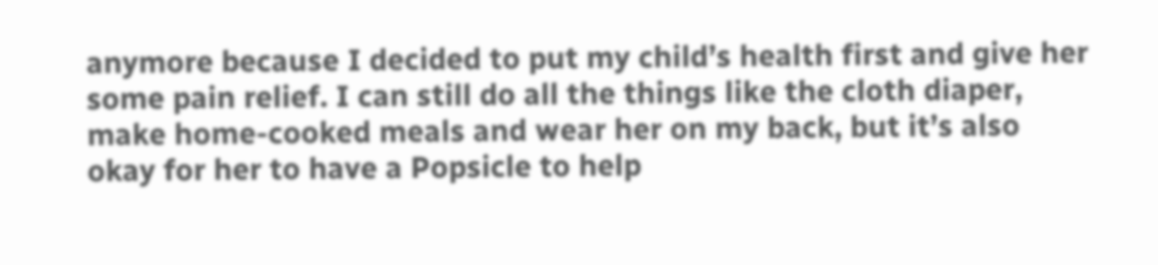anymore because I decided to put my child’s health first and give her some pain relief. I can still do all the things like the cloth diaper, make home-cooked meals and wear her on my back, but it’s also okay for her to have a Popsicle to help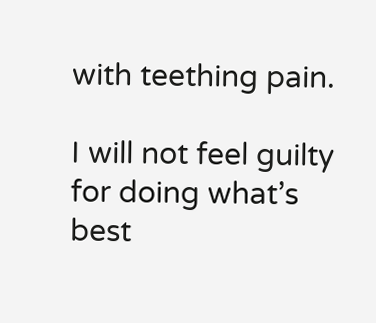with teething pain.

I will not feel guilty for doing what’s best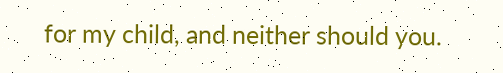for my child, and neither should you.